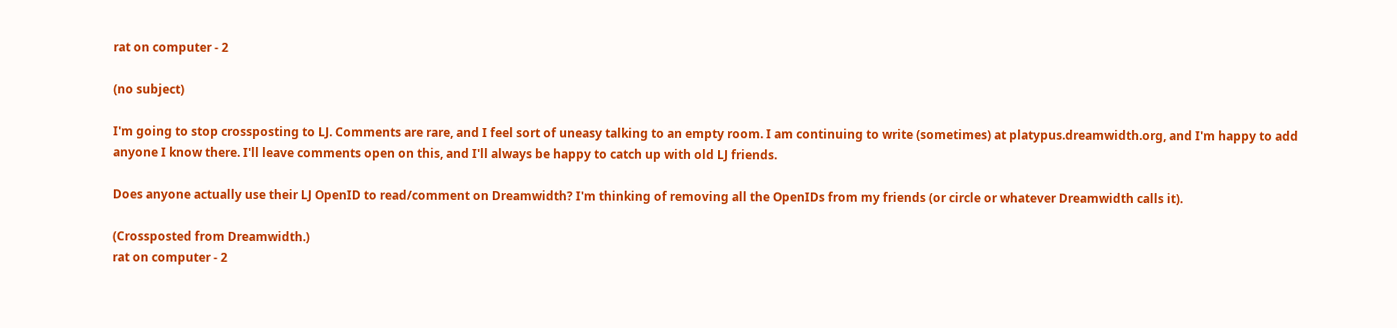rat on computer - 2

(no subject)

I'm going to stop crossposting to LJ. Comments are rare, and I feel sort of uneasy talking to an empty room. I am continuing to write (sometimes) at platypus.dreamwidth.org, and I'm happy to add anyone I know there. I'll leave comments open on this, and I'll always be happy to catch up with old LJ friends.

Does anyone actually use their LJ OpenID to read/comment on Dreamwidth? I'm thinking of removing all the OpenIDs from my friends (or circle or whatever Dreamwidth calls it).

(Crossposted from Dreamwidth.)
rat on computer - 2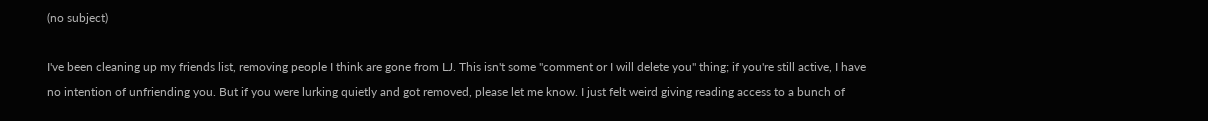(no subject)

I've been cleaning up my friends list, removing people I think are gone from LJ. This isn't some "comment or I will delete you" thing; if you're still active, I have no intention of unfriending you. But if you were lurking quietly and got removed, please let me know. I just felt weird giving reading access to a bunch of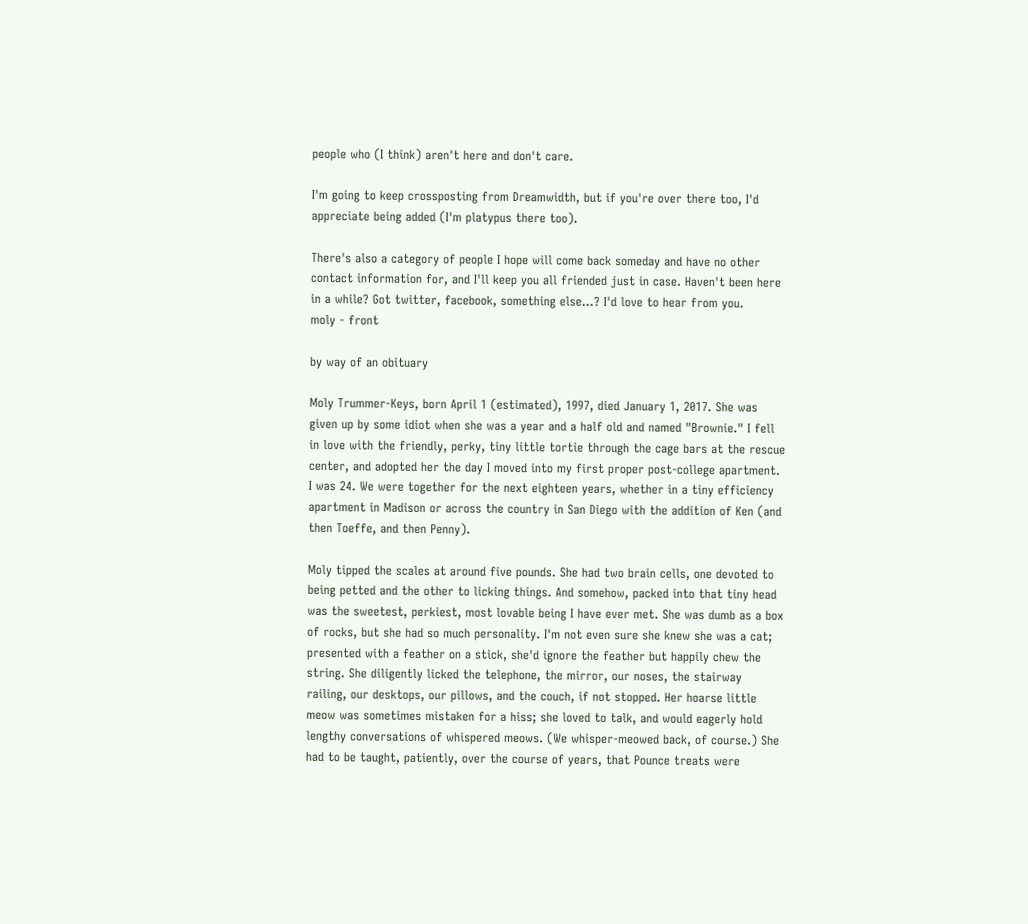people who (I think) aren't here and don't care.

I'm going to keep crossposting from Dreamwidth, but if you're over there too, I'd appreciate being added (I'm platypus there too).

There's also a category of people I hope will come back someday and have no other contact information for, and I'll keep you all friended just in case. Haven't been here in a while? Got twitter, facebook, something else...? I'd love to hear from you.
moly - front

by way of an obituary

Moly Trummer-Keys, born April 1 (estimated), 1997, died January 1, 2017. She was given up by some idiot when she was a year and a half old and named "Brownie." I fell in love with the friendly, perky, tiny little tortie through the cage bars at the rescue center, and adopted her the day I moved into my first proper post-college apartment. I was 24. We were together for the next eighteen years, whether in a tiny efficiency apartment in Madison or across the country in San Diego with the addition of Ken (and then Toeffe, and then Penny).

Moly tipped the scales at around five pounds. She had two brain cells, one devoted to being petted and the other to licking things. And somehow, packed into that tiny head was the sweetest, perkiest, most lovable being I have ever met. She was dumb as a box of rocks, but she had so much personality. I'm not even sure she knew she was a cat; presented with a feather on a stick, she'd ignore the feather but happily chew the string. She diligently licked the telephone, the mirror, our noses, the stairway railing, our desktops, our pillows, and the couch, if not stopped. Her hoarse little meow was sometimes mistaken for a hiss; she loved to talk, and would eagerly hold lengthy conversations of whispered meows. (We whisper-meowed back, of course.) She had to be taught, patiently, over the course of years, that Pounce treats were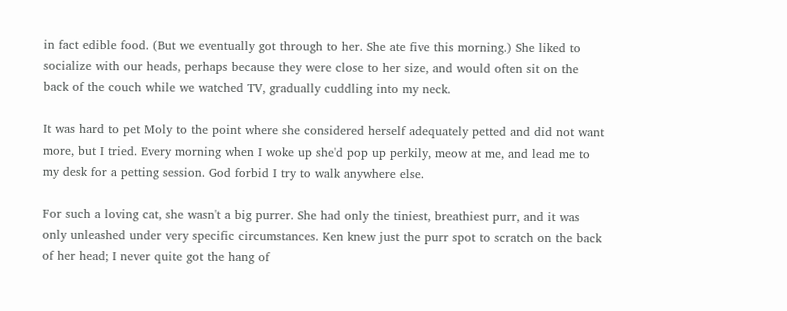in fact edible food. (But we eventually got through to her. She ate five this morning.) She liked to socialize with our heads, perhaps because they were close to her size, and would often sit on the back of the couch while we watched TV, gradually cuddling into my neck.

It was hard to pet Moly to the point where she considered herself adequately petted and did not want more, but I tried. Every morning when I woke up she'd pop up perkily, meow at me, and lead me to my desk for a petting session. God forbid I try to walk anywhere else.

For such a loving cat, she wasn't a big purrer. She had only the tiniest, breathiest purr, and it was only unleashed under very specific circumstances. Ken knew just the purr spot to scratch on the back of her head; I never quite got the hang of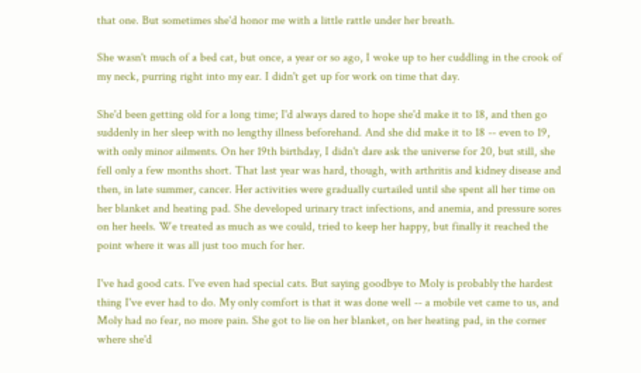that one. But sometimes she'd honor me with a little rattle under her breath.

She wasn't much of a bed cat, but once, a year or so ago, I woke up to her cuddling in the crook of my neck, purring right into my ear. I didn't get up for work on time that day.

She'd been getting old for a long time; I'd always dared to hope she'd make it to 18, and then go suddenly in her sleep with no lengthy illness beforehand. And she did make it to 18 -- even to 19, with only minor ailments. On her 19th birthday, I didn't dare ask the universe for 20, but still, she fell only a few months short. That last year was hard, though, with arthritis and kidney disease and then, in late summer, cancer. Her activities were gradually curtailed until she spent all her time on her blanket and heating pad. She developed urinary tract infections, and anemia, and pressure sores on her heels. We treated as much as we could, tried to keep her happy, but finally it reached the point where it was all just too much for her.

I've had good cats. I've even had special cats. But saying goodbye to Moly is probably the hardest thing I've ever had to do. My only comfort is that it was done well -- a mobile vet came to us, and Moly had no fear, no more pain. She got to lie on her blanket, on her heating pad, in the corner where she'd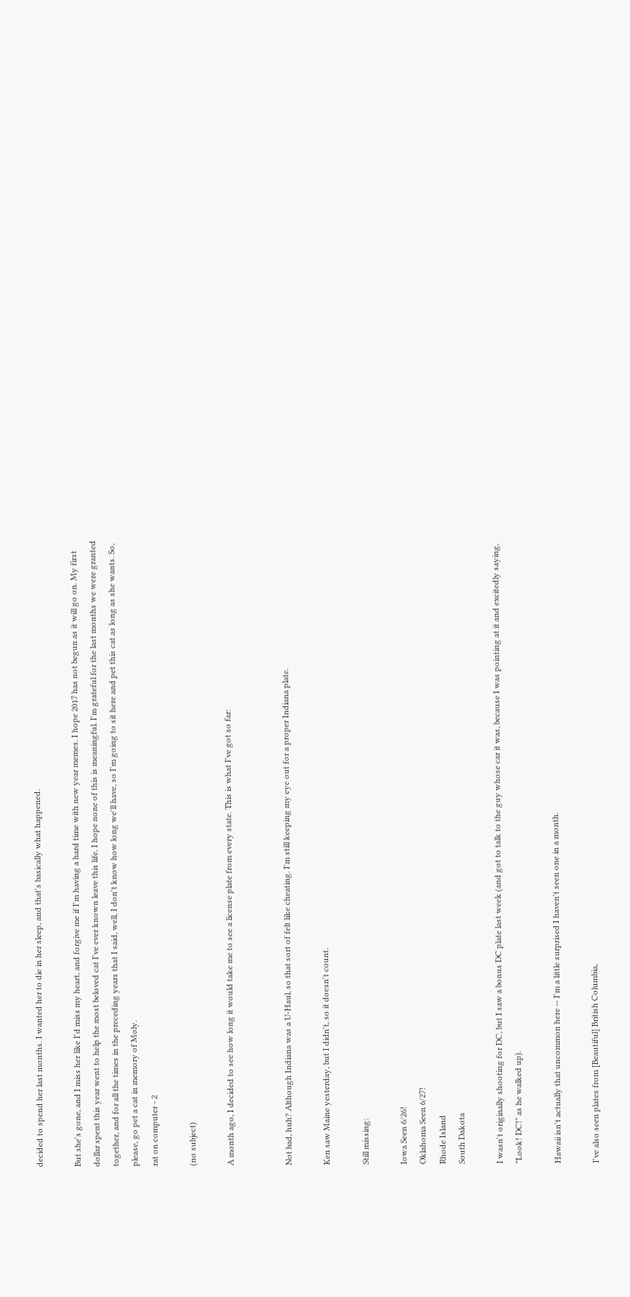decided to spend her last months. I wanted her to die in her sleep, and that's basically what happened.

But she's gone, and I miss her like I'd miss my heart, and forgive me if I'm having a hard time with new year memes. I hope 2017 has not begun as it will go on. My first dollar spent this year went to help the most beloved cat I've ever known leave this life. I hope none of this is meaningful. I'm grateful for the last months we were granted together, and for all the times in the preceding years that I said, well, I don't know how long we'll have, so I'm going to sit here and pet this cat as long as she wants. So, please, go pet a cat in memory of Moly.
rat on computer - 2

(no subject)

A month ago, I decided to see how long it would take me to see a license plate from every state. This is what I've got so far:


Not bad, huh? Although Indiana was a U-Haul, so that sort of felt like cheating. I'm still keeping my eye out for a proper Indiana plate.

Ken saw Maine yesterday, but I didn't, so it doesn't count.

Still missing:

Iowa Seen 6/26!
Oklahoma Seen 6/27!
Rhode Island
South Dakota

I wasn't originally shooting for DC, but I saw a bonus DC plate last week (and got to talk to the guy whose car it was, because I was pointing at it and excitedly saying, "Look! DC!" as he walked up).

Hawaii isn't actually that uncommon here -- I'm a little surprised I haven't seen one in a month.

I've also seen plates from [Beautiful] British Columbia,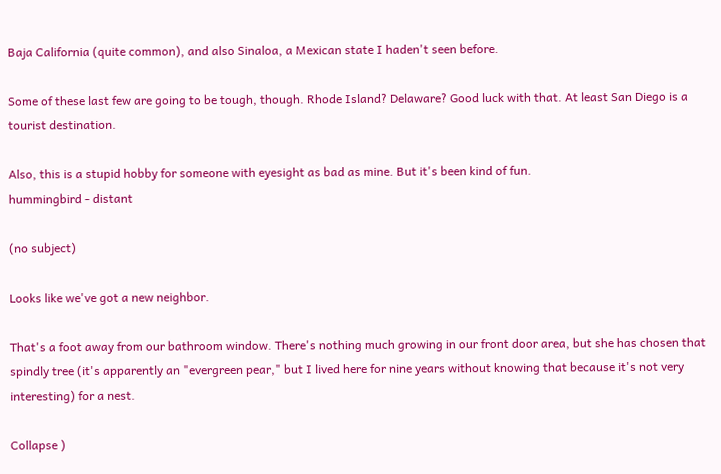Baja California (quite common), and also Sinaloa, a Mexican state I haden't seen before.

Some of these last few are going to be tough, though. Rhode Island? Delaware? Good luck with that. At least San Diego is a tourist destination.

Also, this is a stupid hobby for someone with eyesight as bad as mine. But it's been kind of fun.
hummingbird - distant

(no subject)

Looks like we've got a new neighbor.

That's a foot away from our bathroom window. There's nothing much growing in our front door area, but she has chosen that spindly tree (it's apparently an "evergreen pear," but I lived here for nine years without knowing that because it's not very interesting) for a nest.

Collapse )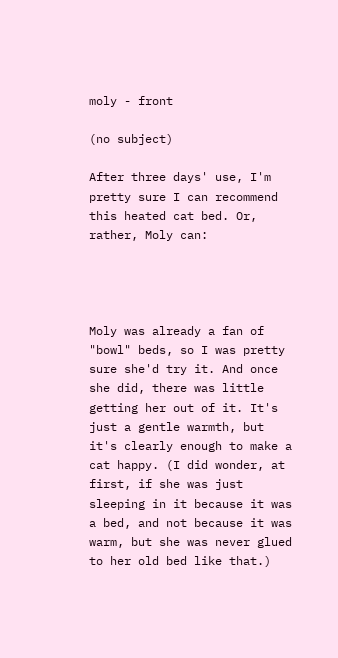moly - front

(no subject)

After three days' use, I'm pretty sure I can recommend this heated cat bed. Or, rather, Moly can:




Moly was already a fan of "bowl" beds, so I was pretty sure she'd try it. And once she did, there was little getting her out of it. It's just a gentle warmth, but it's clearly enough to make a cat happy. (I did wonder, at first, if she was just sleeping in it because it was a bed, and not because it was warm, but she was never glued to her old bed like that.)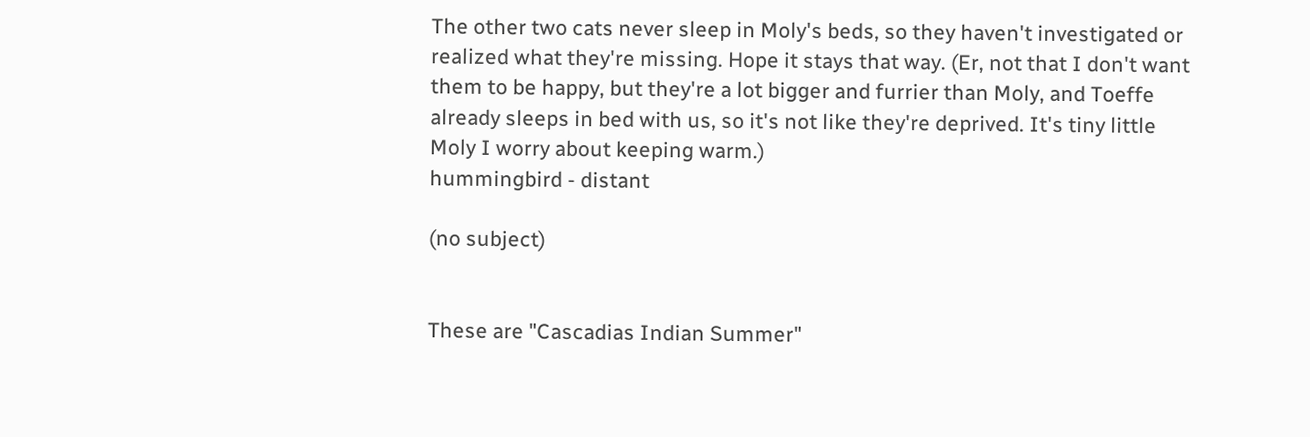The other two cats never sleep in Moly's beds, so they haven't investigated or realized what they're missing. Hope it stays that way. (Er, not that I don't want them to be happy, but they're a lot bigger and furrier than Moly, and Toeffe already sleeps in bed with us, so it's not like they're deprived. It's tiny little Moly I worry about keeping warm.)
hummingbird - distant

(no subject)


These are "Cascadias Indian Summer"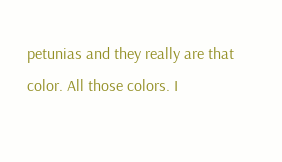petunias and they really are that color. All those colors. I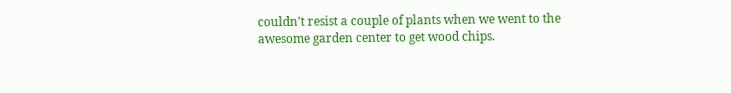couldn't resist a couple of plants when we went to the awesome garden center to get wood chips.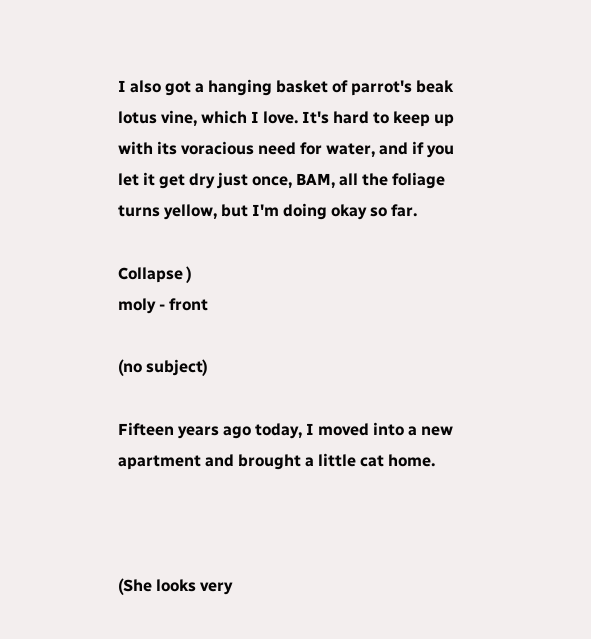I also got a hanging basket of parrot's beak lotus vine, which I love. It's hard to keep up with its voracious need for water, and if you let it get dry just once, BAM, all the foliage turns yellow, but I'm doing okay so far.

Collapse )
moly - front

(no subject)

Fifteen years ago today, I moved into a new apartment and brought a little cat home.



(She looks very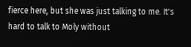fierce here, but she was just talking to me. It's hard to talk to Moly without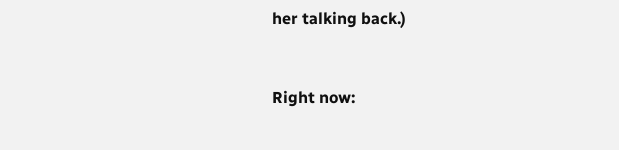her talking back.)


Right now: